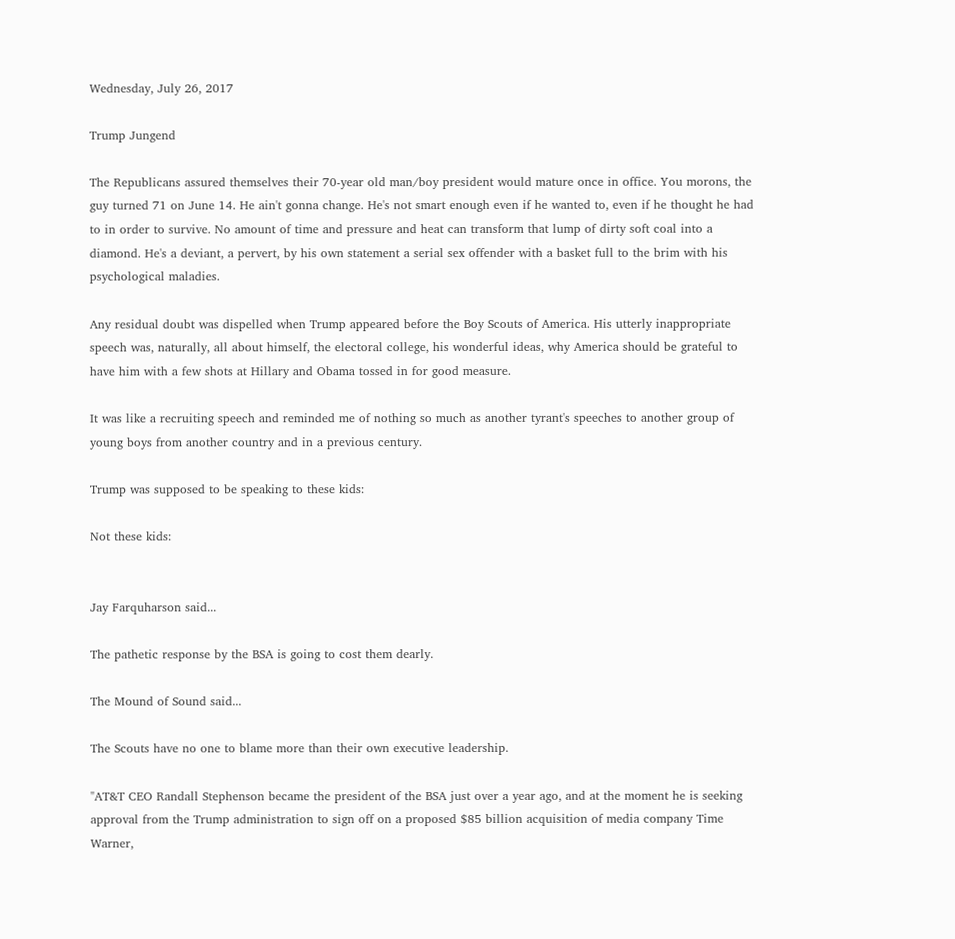Wednesday, July 26, 2017

Trump Jungend

The Republicans assured themselves their 70-year old man/boy president would mature once in office. You morons, the guy turned 71 on June 14. He ain't gonna change. He's not smart enough even if he wanted to, even if he thought he had to in order to survive. No amount of time and pressure and heat can transform that lump of dirty soft coal into a diamond. He's a deviant, a pervert, by his own statement a serial sex offender with a basket full to the brim with his psychological maladies.

Any residual doubt was dispelled when Trump appeared before the Boy Scouts of America. His utterly inappropriate speech was, naturally, all about himself, the electoral college, his wonderful ideas, why America should be grateful to have him with a few shots at Hillary and Obama tossed in for good measure.

It was like a recruiting speech and reminded me of nothing so much as another tyrant's speeches to another group of young boys from another country and in a previous century.

Trump was supposed to be speaking to these kids:

Not these kids:


Jay Farquharson said...

The pathetic response by the BSA is going to cost them dearly.

The Mound of Sound said...

The Scouts have no one to blame more than their own executive leadership.

"AT&T CEO Randall Stephenson became the president of the BSA just over a year ago, and at the moment he is seeking approval from the Trump administration to sign off on a proposed $85 billion acquisition of media company Time Warner,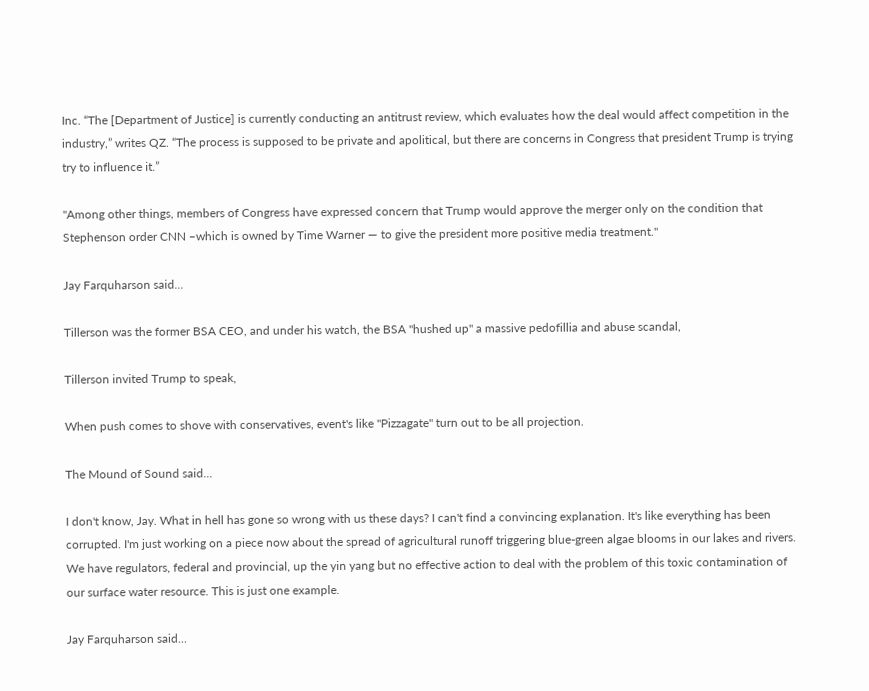Inc. “The [Department of Justice] is currently conducting an antitrust review, which evaluates how the deal would affect competition in the industry,” writes QZ. “The process is supposed to be private and apolitical, but there are concerns in Congress that president Trump is trying try to influence it.”

"Among other things, members of Congress have expressed concern that Trump would approve the merger only on the condition that Stephenson order CNN –which is owned by Time Warner — to give the president more positive media treatment."

Jay Farquharson said...

Tillerson was the former BSA CEO, and under his watch, the BSA "hushed up" a massive pedofillia and abuse scandal,

Tillerson invited Trump to speak,

When push comes to shove with conservatives, event's like "Pizzagate" turn out to be all projection.

The Mound of Sound said...

I don't know, Jay. What in hell has gone so wrong with us these days? I can't find a convincing explanation. It's like everything has been corrupted. I'm just working on a piece now about the spread of agricultural runoff triggering blue-green algae blooms in our lakes and rivers. We have regulators, federal and provincial, up the yin yang but no effective action to deal with the problem of this toxic contamination of our surface water resource. This is just one example.

Jay Farquharson said...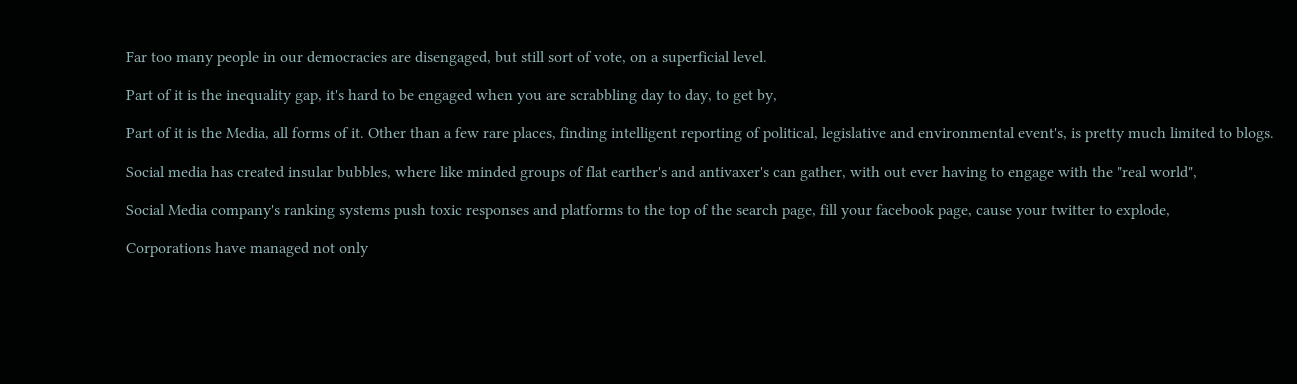Far too many people in our democracies are disengaged, but still sort of vote, on a superficial level.

Part of it is the inequality gap, it's hard to be engaged when you are scrabbling day to day, to get by,

Part of it is the Media, all forms of it. Other than a few rare places, finding intelligent reporting of political, legislative and environmental event's, is pretty much limited to blogs.

Social media has created insular bubbles, where like minded groups of flat earther's and antivaxer's can gather, with out ever having to engage with the "real world",

Social Media company's ranking systems push toxic responses and platforms to the top of the search page, fill your facebook page, cause your twitter to explode,

Corporations have managed not only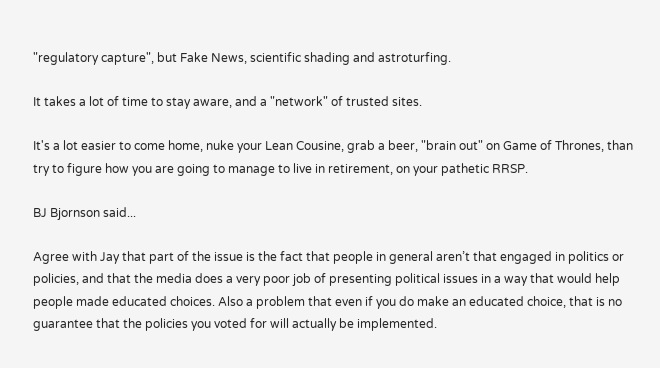"regulatory capture", but Fake News, scientific shading and astroturfing.

It takes a lot of time to stay aware, and a "network" of trusted sites.

It's a lot easier to come home, nuke your Lean Cousine, grab a beer, "brain out" on Game of Thrones, than try to figure how you are going to manage to live in retirement, on your pathetic RRSP.

BJ Bjornson said...

Agree with Jay that part of the issue is the fact that people in general aren’t that engaged in politics or policies, and that the media does a very poor job of presenting political issues in a way that would help people made educated choices. Also a problem that even if you do make an educated choice, that is no guarantee that the policies you voted for will actually be implemented.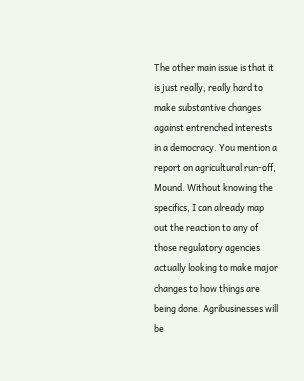The other main issue is that it is just really, really hard to make substantive changes against entrenched interests in a democracy. You mention a report on agricultural run-off, Mound. Without knowing the specifics, I can already map out the reaction to any of those regulatory agencies actually looking to make major changes to how things are being done. Agribusinesses will be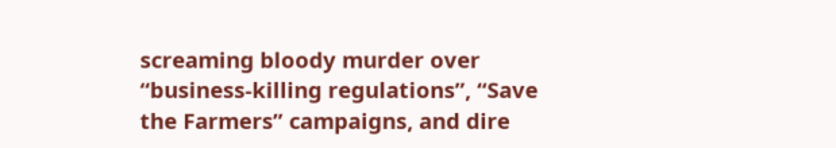screaming bloody murder over “business-killing regulations”, “Save the Farmers” campaigns, and dire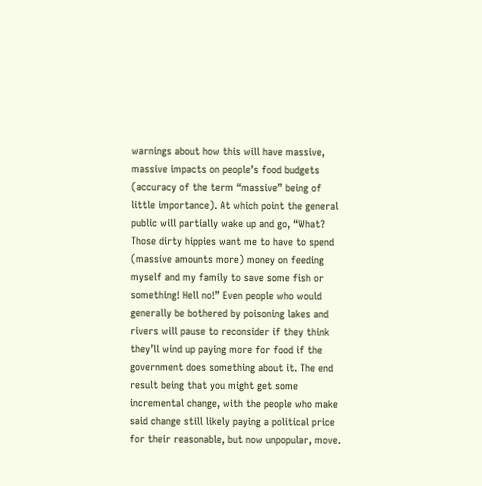warnings about how this will have massive, massive impacts on people’s food budgets (accuracy of the term “massive” being of little importance). At which point the general public will partially wake up and go, “What? Those dirty hippies want me to have to spend (massive amounts more) money on feeding myself and my family to save some fish or something! Hell no!” Even people who would generally be bothered by poisoning lakes and rivers will pause to reconsider if they think they’ll wind up paying more for food if the government does something about it. The end result being that you might get some incremental change, with the people who make said change still likely paying a political price for their reasonable, but now unpopular, move.